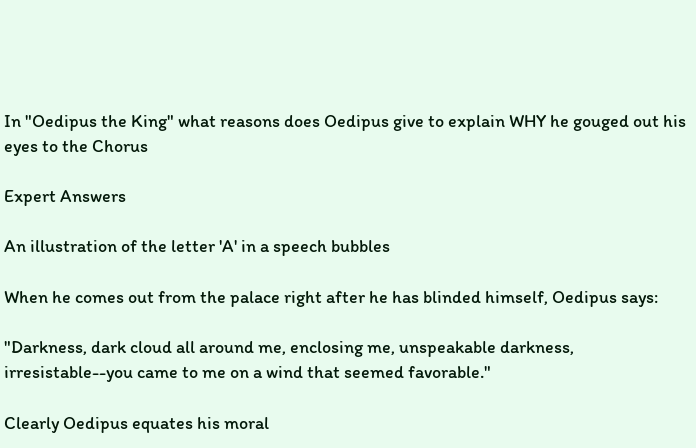In "Oedipus the King" what reasons does Oedipus give to explain WHY he gouged out his eyes to the Chorus

Expert Answers

An illustration of the letter 'A' in a speech bubbles

When he comes out from the palace right after he has blinded himself, Oedipus says:

"Darkness, dark cloud all around me, enclosing me, unspeakable darkness, irresistable--you came to me on a wind that seemed favorable."

Clearly Oedipus equates his moral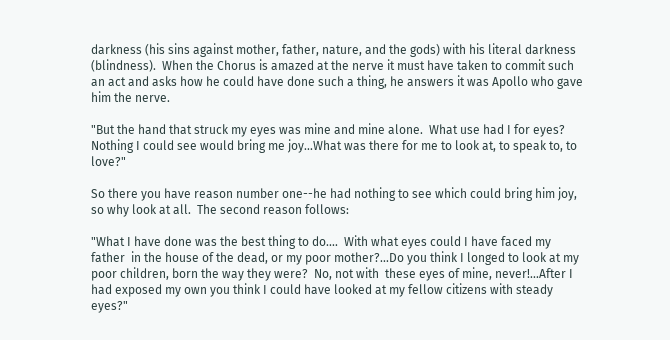darkness (his sins against mother, father, nature, and the gods) with his literal darkness (blindness).  When the Chorus is amazed at the nerve it must have taken to commit such an act and asks how he could have done such a thing, he answers it was Apollo who gave him the nerve.

"But the hand that struck my eyes was mine and mine alone.  What use had I for eyes?  Nothing I could see would bring me joy...What was there for me to look at, to speak to, to love?"

So there you have reason number one--he had nothing to see which could bring him joy, so why look at all.  The second reason follows:

"What I have done was the best thing to do....  With what eyes could I have faced my father  in the house of the dead, or my poor mother?...Do you think I longed to look at my poor children, born the way they were?  No, not with  these eyes of mine, never!...After I had exposed my own you think I could have looked at my fellow citizens with steady eyes?"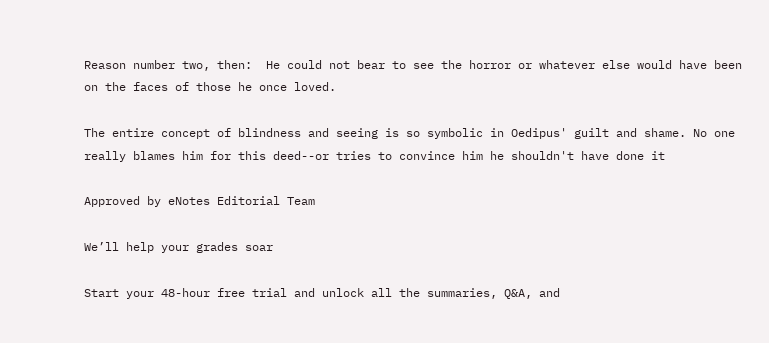Reason number two, then:  He could not bear to see the horror or whatever else would have been on the faces of those he once loved.

The entire concept of blindness and seeing is so symbolic in Oedipus' guilt and shame. No one really blames him for this deed--or tries to convince him he shouldn't have done it

Approved by eNotes Editorial Team

We’ll help your grades soar

Start your 48-hour free trial and unlock all the summaries, Q&A, and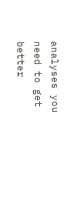analyses you need to get better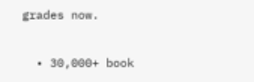grades now.

  • 30,000+ book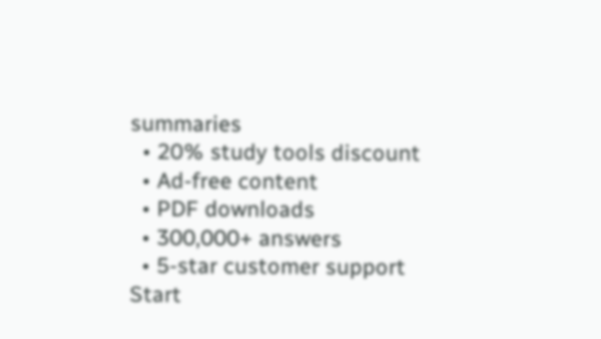summaries
  • 20% study tools discount
  • Ad-free content
  • PDF downloads
  • 300,000+ answers
  • 5-star customer support
Start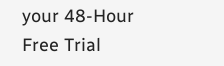your 48-Hour Free Trial